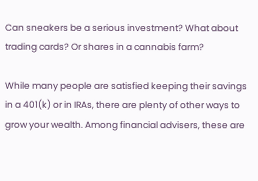Can sneakers be a serious investment? What about trading cards? Or shares in a cannabis farm?

While many people are satisfied keeping their savings in a 401(k) or in IRAs, there are plenty of other ways to grow your wealth. Among financial advisers, these are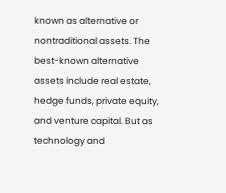known as alternative or nontraditional assets. The best-known alternative assets include real estate, hedge funds, private equity, and venture capital. But as technology and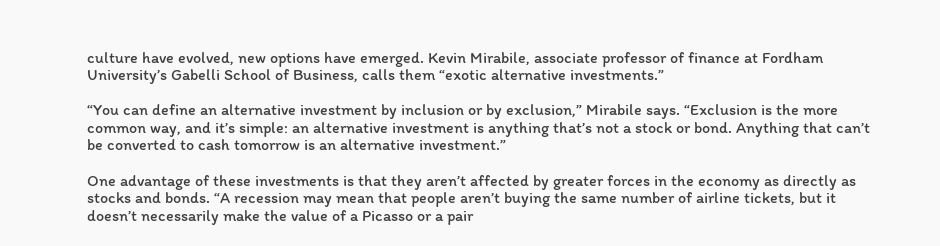culture have evolved, new options have emerged. Kevin Mirabile, associate professor of finance at Fordham University’s Gabelli School of Business, calls them “exotic alternative investments.”

“You can define an alternative investment by inclusion or by exclusion,” Mirabile says. “Exclusion is the more common way, and it’s simple: an alternative investment is anything that’s not a stock or bond. Anything that can’t be converted to cash tomorrow is an alternative investment.”

One advantage of these investments is that they aren’t affected by greater forces in the economy as directly as stocks and bonds. “A recession may mean that people aren’t buying the same number of airline tickets, but it doesn’t necessarily make the value of a Picasso or a pair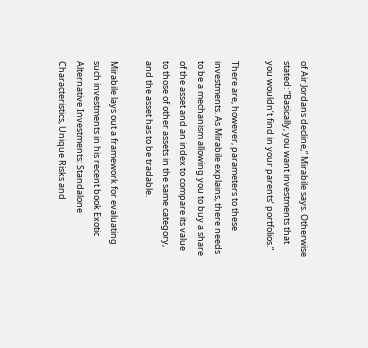of Air Jordans decline,” Mirabile says. Otherwise stated: “Basically, you want investments that you wouldn’t find in your parents’ portfolios.”

There are, however, parameters to these investments. As Mirabile explains, there needs to be a mechanism allowing you to buy a share of the asset and an index to compare its value to those of other assets in the same category, and the asset has to be tradable.

Mirabile lays out a framework for evaluating such investments in his recent book Exotic Alternative Investments: Standalone Characteristics, Unique Risks and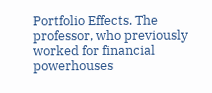Portfolio Effects. The professor, who previously worked for financial powerhouses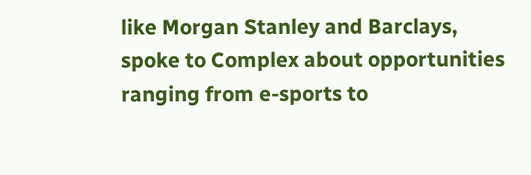like Morgan Stanley and Barclays, spoke to Complex about opportunities ranging from e-sports to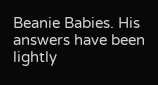Beanie Babies. His answers have been lightly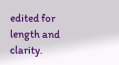edited for length and clarity.